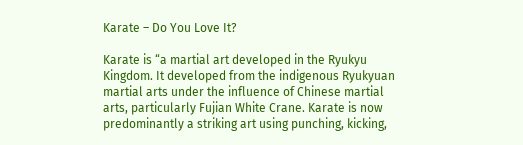Karate – Do You Love It?

Karate is “a martial art developed in the Ryukyu Kingdom. It developed from the indigenous Ryukyuan martial arts under the influence of Chinese martial arts, particularly Fujian White Crane. Karate is now predominantly a striking art using punching, kicking,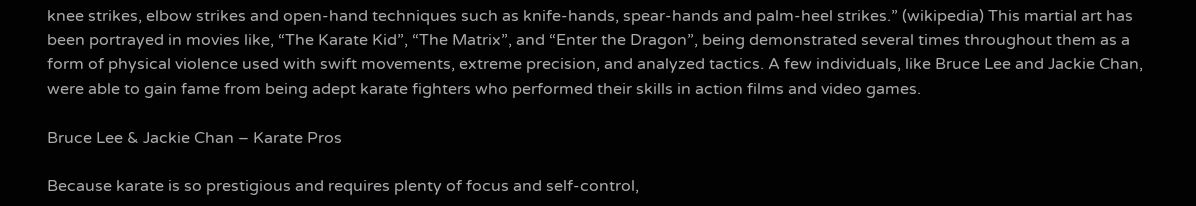knee strikes, elbow strikes and open-hand techniques such as knife-hands, spear-hands and palm-heel strikes.” (wikipedia) This martial art has been portrayed in movies like, “The Karate Kid”, “The Matrix”, and “Enter the Dragon”, being demonstrated several times throughout them as a form of physical violence used with swift movements, extreme precision, and analyzed tactics. A few individuals, like Bruce Lee and Jackie Chan, were able to gain fame from being adept karate fighters who performed their skills in action films and video games.

Bruce Lee & Jackie Chan – Karate Pros

Because karate is so prestigious and requires plenty of focus and self-control,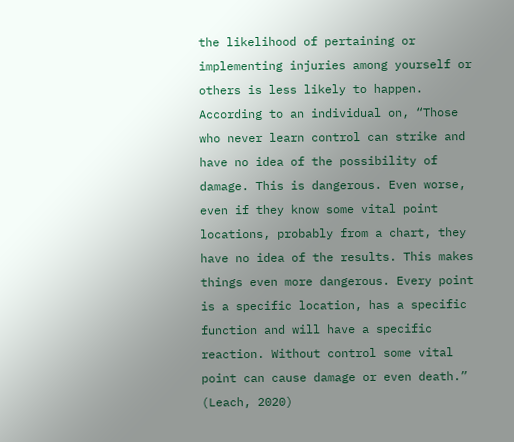the likelihood of pertaining or implementing injuries among yourself or others is less likely to happen. According to an individual on, “Those who never learn control can strike and have no idea of the possibility of damage. This is dangerous. Even worse, even if they know some vital point locations, probably from a chart, they have no idea of the results. This makes things even more dangerous. Every point is a specific location, has a specific function and will have a specific reaction. Without control some vital point can cause damage or even death.” (Leach, 2020)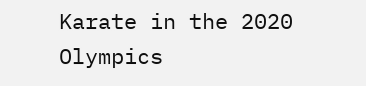Karate in the 2020 Olympics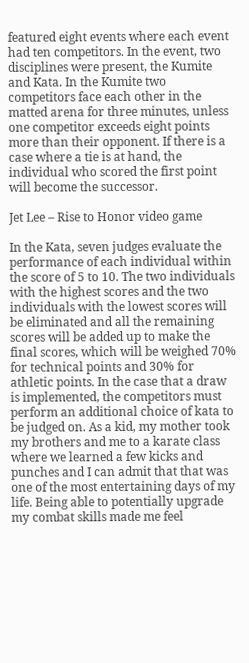featured eight events where each event had ten competitors. In the event, two disciplines were present, the Kumite and Kata. In the Kumite two competitors face each other in the matted arena for three minutes, unless one competitor exceeds eight points more than their opponent. If there is a case where a tie is at hand, the individual who scored the first point will become the successor.

Jet Lee – Rise to Honor video game

In the Kata, seven judges evaluate the performance of each individual within the score of 5 to 10. The two individuals with the highest scores and the two individuals with the lowest scores will be eliminated and all the remaining scores will be added up to make the final scores, which will be weighed 70% for technical points and 30% for athletic points. In the case that a draw is implemented, the competitors must perform an additional choice of kata to be judged on. As a kid, my mother took my brothers and me to a karate class where we learned a few kicks and punches and I can admit that that was one of the most entertaining days of my life. Being able to potentially upgrade my combat skills made me feel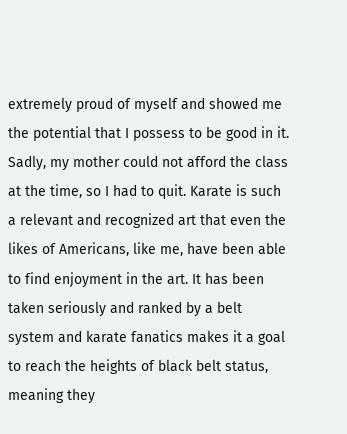extremely proud of myself and showed me the potential that I possess to be good in it. Sadly, my mother could not afford the class at the time, so I had to quit. Karate is such a relevant and recognized art that even the likes of Americans, like me, have been able to find enjoyment in the art. It has been taken seriously and ranked by a belt system and karate fanatics makes it a goal to reach the heights of black belt status, meaning they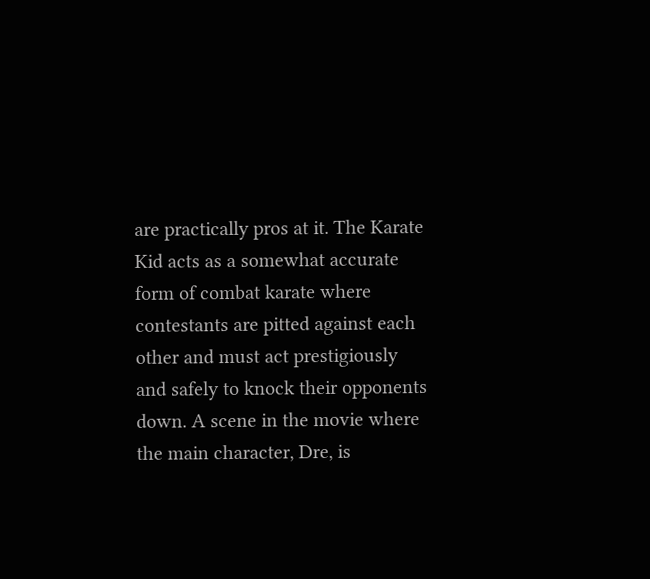are practically pros at it. The Karate Kid acts as a somewhat accurate form of combat karate where contestants are pitted against each other and must act prestigiously and safely to knock their opponents down. A scene in the movie where the main character, Dre, is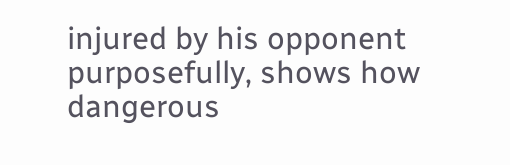injured by his opponent purposefully, shows how dangerous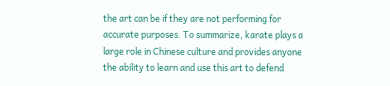the art can be if they are not performing for accurate purposes. To summarize, karate plays a large role in Chinese culture and provides anyone the ability to learn and use this art to defend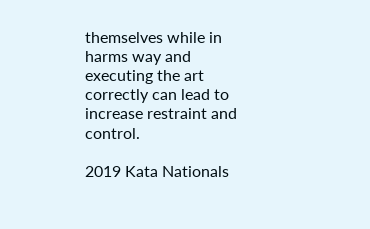themselves while in harms way and executing the art correctly can lead to increase restraint and control.

2019 Kata Nationals